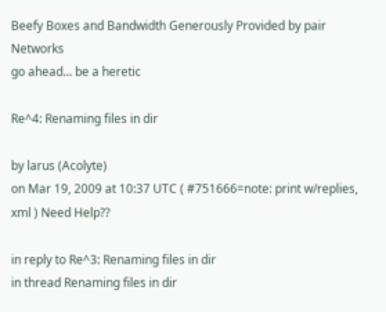Beefy Boxes and Bandwidth Generously Provided by pair Networks
go ahead... be a heretic

Re^4: Renaming files in dir

by larus (Acolyte)
on Mar 19, 2009 at 10:37 UTC ( #751666=note: print w/replies, xml ) Need Help??

in reply to Re^3: Renaming files in dir
in thread Renaming files in dir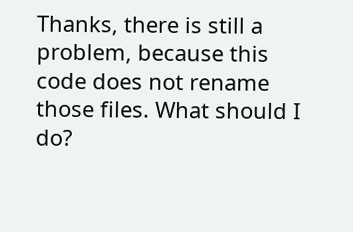Thanks, there is still a problem, because this code does not rename those files. What should I do?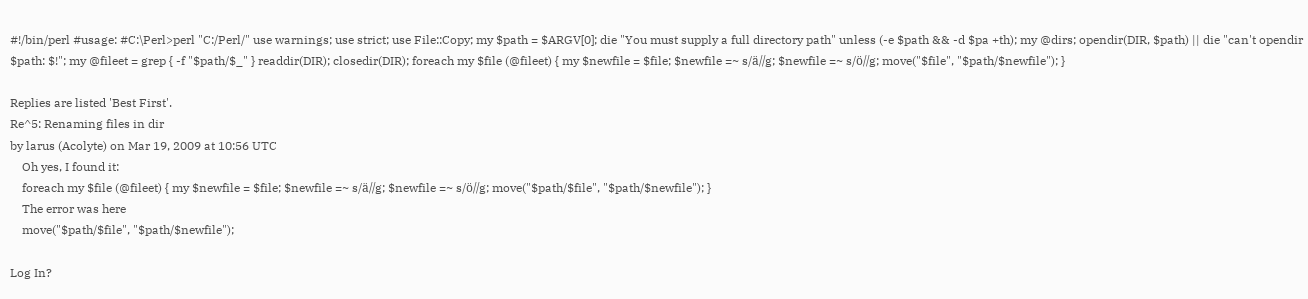#!/bin/perl #usage: #C:\Perl>perl "C:/Perl/" use warnings; use strict; use File::Copy; my $path = $ARGV[0]; die "You must supply a full directory path" unless (-e $path && -d $pa +th); my @dirs; opendir(DIR, $path) || die "can't opendir $path: $!"; my @fileet = grep { -f "$path/$_" } readdir(DIR); closedir(DIR); foreach my $file (@fileet) { my $newfile = $file; $newfile =~ s/ä//g; $newfile =~ s/ö//g; move("$file", "$path/$newfile"); }

Replies are listed 'Best First'.
Re^5: Renaming files in dir
by larus (Acolyte) on Mar 19, 2009 at 10:56 UTC
    Oh yes, I found it:
    foreach my $file (@fileet) { my $newfile = $file; $newfile =~ s/ä//g; $newfile =~ s/ö//g; move("$path/$file", "$path/$newfile"); }
    The error was here
    move("$path/$file", "$path/$newfile");

Log In?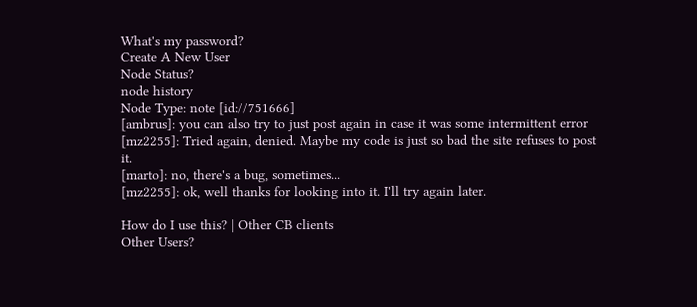What's my password?
Create A New User
Node Status?
node history
Node Type: note [id://751666]
[ambrus]: you can also try to just post again in case it was some intermittent error
[mz2255]: Tried again, denied. Maybe my code is just so bad the site refuses to post it.
[marto]: no, there's a bug, sometimes...
[mz2255]: ok, well thanks for looking into it. I'll try again later.

How do I use this? | Other CB clients
Other Users?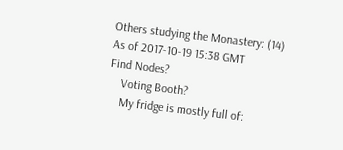Others studying the Monastery: (14)
As of 2017-10-19 15:38 GMT
Find Nodes?
    Voting Booth?
    My fridge is mostly full of: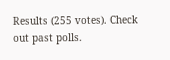Results (255 votes). Check out past polls.